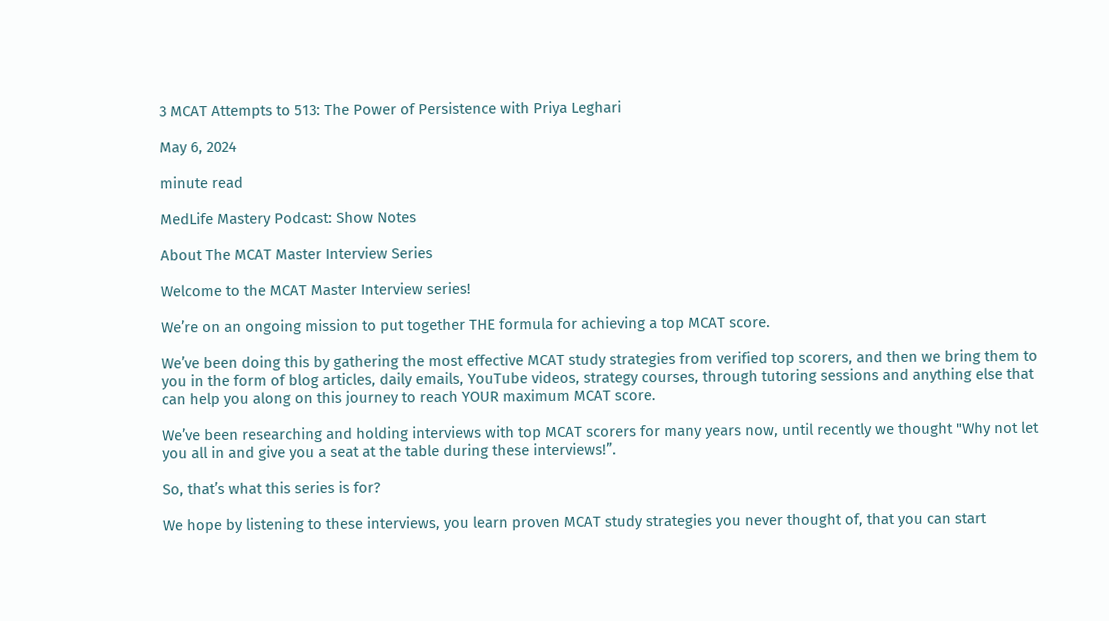3 MCAT Attempts to 513: The Power of Persistence with Priya Leghari

May 6, 2024

minute read

MedLife Mastery Podcast: Show Notes

About The MCAT Master Interview Series

Welcome to the MCAT Master Interview series!

We’re on an ongoing mission to put together THE formula for achieving a top MCAT score.

We’ve been doing this by gathering the most effective MCAT study strategies from verified top scorers, and then we bring them to you in the form of blog articles, daily emails, YouTube videos, strategy courses, through tutoring sessions and anything else that can help you along on this journey to reach YOUR maximum MCAT score.

We’ve been researching and holding interviews with top MCAT scorers for many years now, until recently we thought "Why not let you all in and give you a seat at the table during these interviews!”.

So, that’s what this series is for?

We hope by listening to these interviews, you learn proven MCAT study strategies you never thought of, that you can start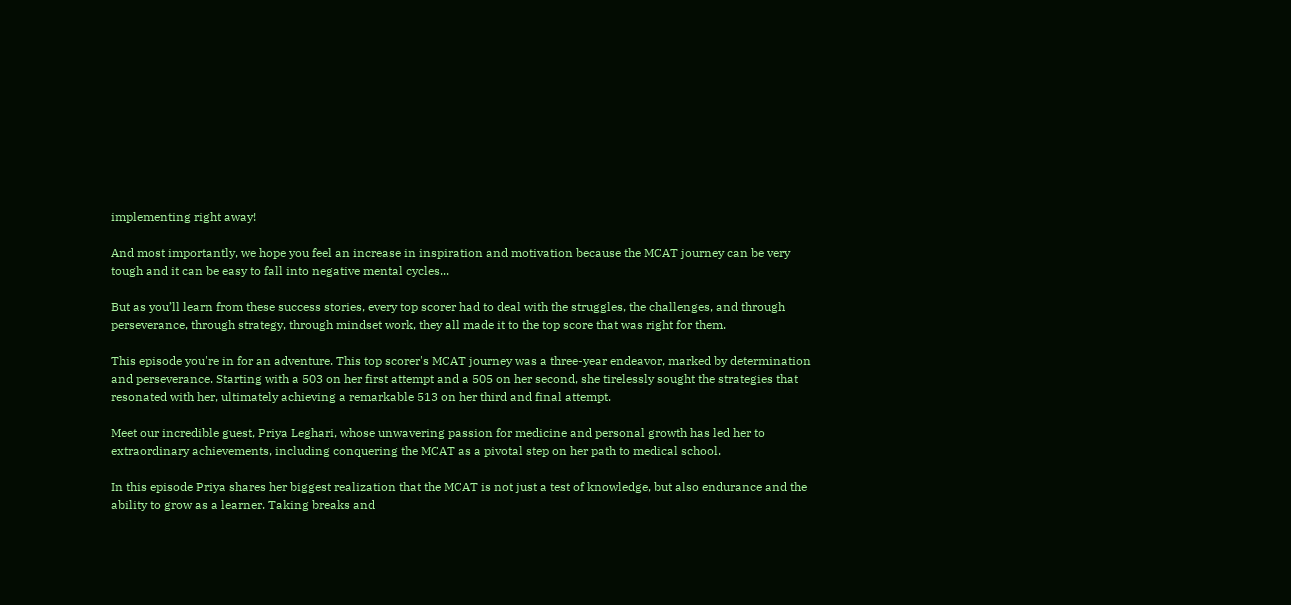implementing right away!

And most importantly, we hope you feel an increase in inspiration and motivation because the MCAT journey can be very tough and it can be easy to fall into negative mental cycles...

But as you’ll learn from these success stories, every top scorer had to deal with the struggles, the challenges, and through perseverance, through strategy, through mindset work, they all made it to the top score that was right for them.

This episode you're in for an adventure. This top scorer's MCAT journey was a three-year endeavor, marked by determination and perseverance. Starting with a 503 on her first attempt and a 505 on her second, she tirelessly sought the strategies that resonated with her, ultimately achieving a remarkable 513 on her third and final attempt.

Meet our incredible guest, Priya Leghari, whose unwavering passion for medicine and personal growth has led her to extraordinary achievements, including conquering the MCAT as a pivotal step on her path to medical school.

In this episode Priya shares her biggest realization that the MCAT is not just a test of knowledge, but also endurance and the ability to grow as a learner. Taking breaks and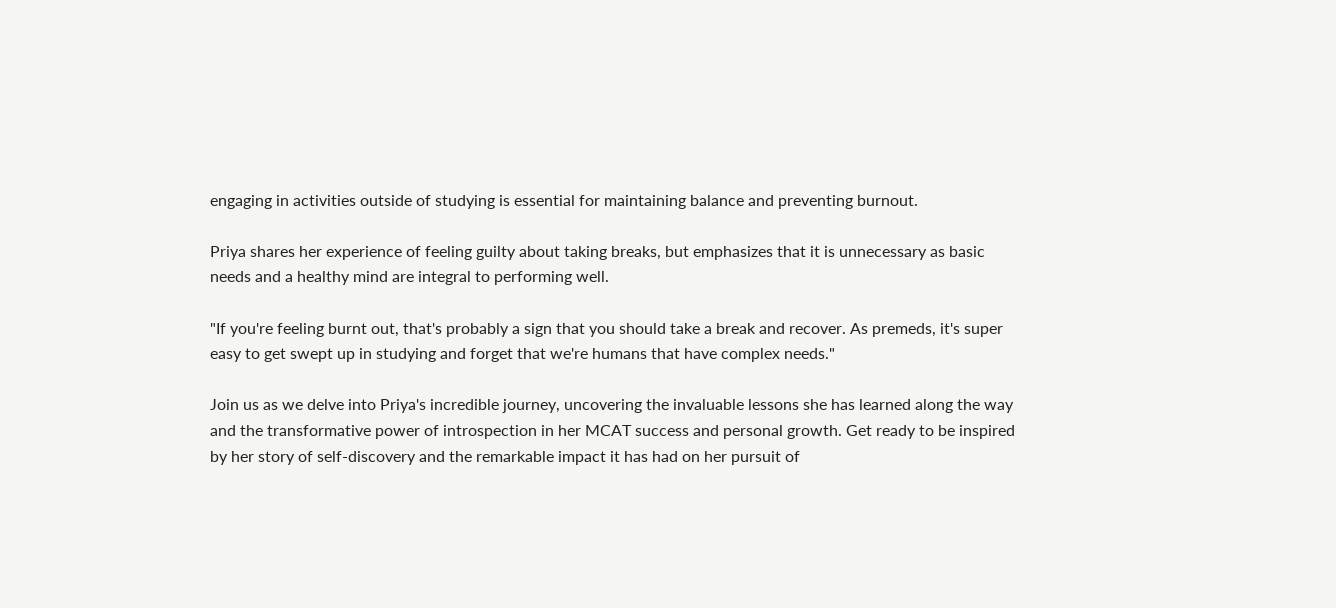engaging in activities outside of studying is essential for maintaining balance and preventing burnout.

Priya shares her experience of feeling guilty about taking breaks, but emphasizes that it is unnecessary as basic needs and a healthy mind are integral to performing well.

"If you're feeling burnt out, that's probably a sign that you should take a break and recover. As premeds, it's super easy to get swept up in studying and forget that we're humans that have complex needs."

Join us as we delve into Priya's incredible journey, uncovering the invaluable lessons she has learned along the way and the transformative power of introspection in her MCAT success and personal growth. Get ready to be inspired by her story of self-discovery and the remarkable impact it has had on her pursuit of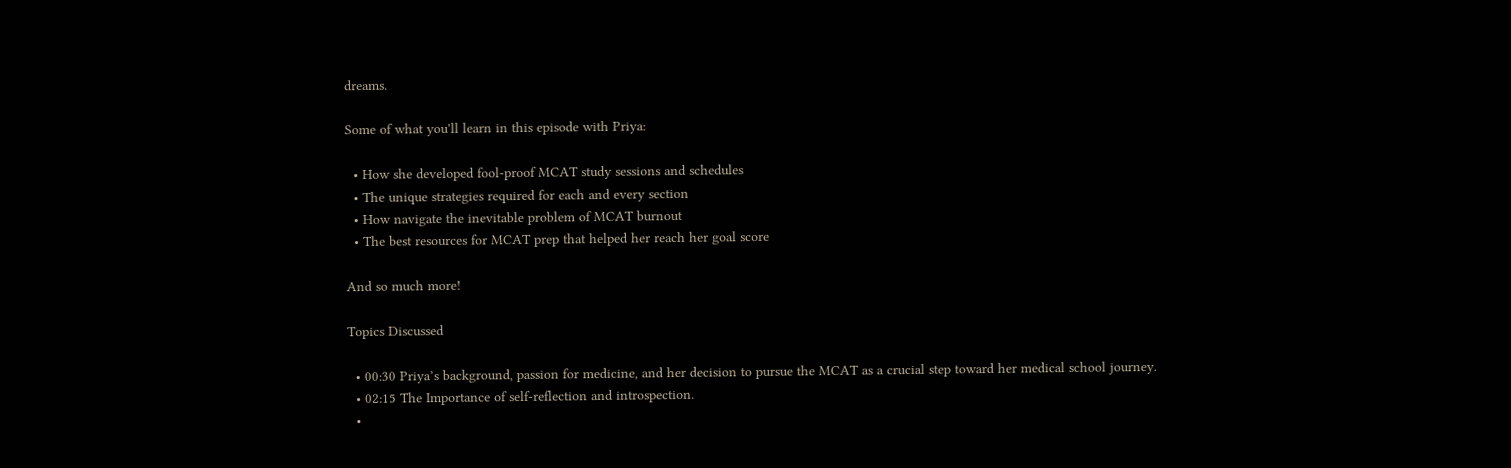dreams.

Some of what you'll learn in this episode with Priya:

  • How she developed fool-proof MCAT study sessions and schedules
  • The unique strategies required for each and every section
  • How navigate the inevitable problem of MCAT burnout
  • The best resources for MCAT prep that helped her reach her goal score

And so much more!

Topics Discussed

  • 00:30 Priya’s background, passion for medicine, and her decision to pursue the MCAT as a crucial step toward her medical school journey.
  • 02:15 The Importance of self-reflection and introspection.
  •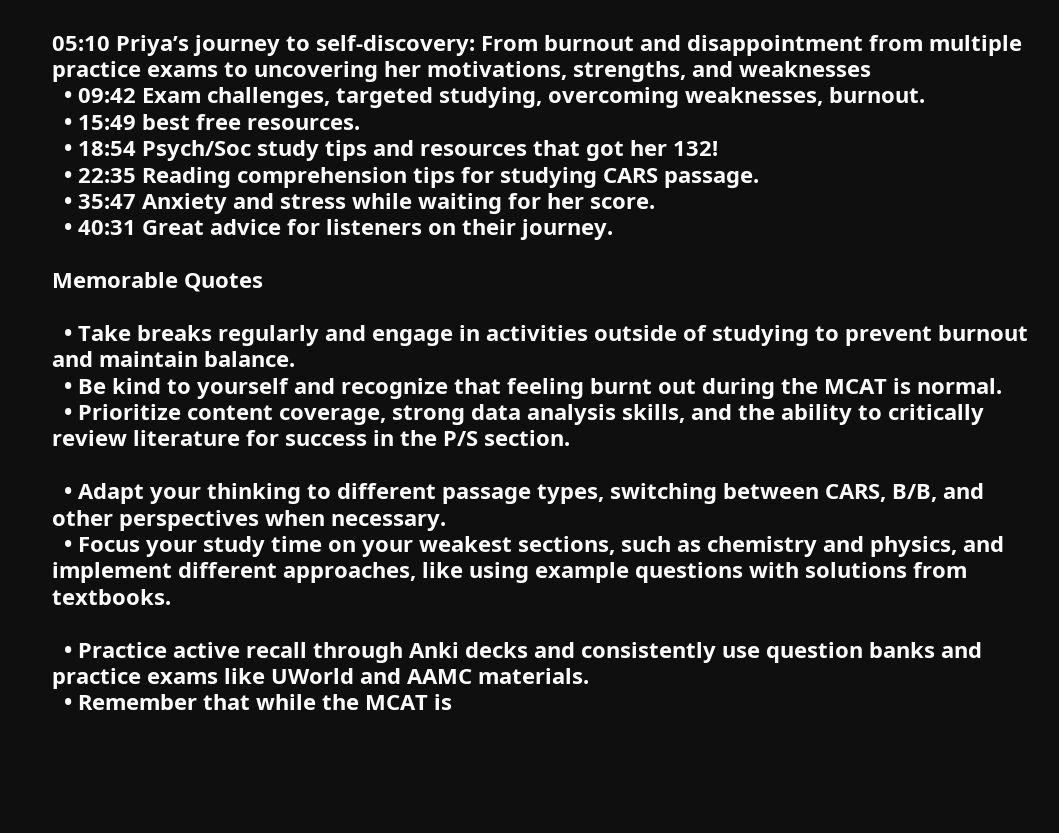05:10 Priya’s journey to self-discovery: From burnout and disappointment from multiple practice exams to uncovering her motivations, strengths, and weaknesses
  • 09:42 Exam challenges, targeted studying, overcoming weaknesses, burnout.
  • 15:49 best free resources.
  • 18:54 Psych/Soc study tips and resources that got her 132!
  • 22:35 Reading comprehension tips for studying CARS passage.
  • 35:47 Anxiety and stress while waiting for her score.
  • 40:31 Great advice for listeners on their journey.

Memorable Quotes

  • Take breaks regularly and engage in activities outside of studying to prevent burnout and maintain balance.
  • Be kind to yourself and recognize that feeling burnt out during the MCAT is normal.
  • Prioritize content coverage, strong data analysis skills, and the ability to critically review literature for success in the P/S section.

  • Adapt your thinking to different passage types, switching between CARS, B/B, and other perspectives when necessary.
  • Focus your study time on your weakest sections, such as chemistry and physics, and implement different approaches, like using example questions with solutions from textbooks.

  • Practice active recall through Anki decks and consistently use question banks and practice exams like UWorld and AAMC materials.
  • Remember that while the MCAT is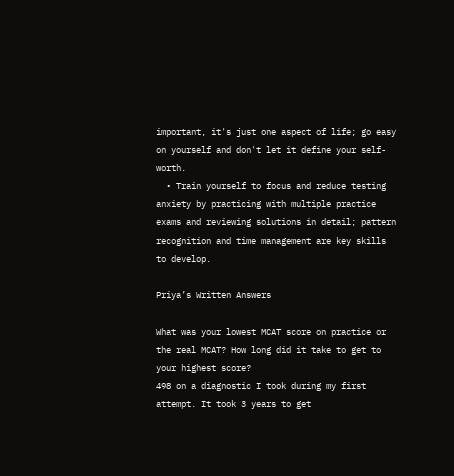important, it's just one aspect of life; go easy on yourself and don't let it define your self-worth.
  • Train yourself to focus and reduce testing anxiety by practicing with multiple practice exams and reviewing solutions in detail; pattern recognition and time management are key skills to develop.

Priya’s Written Answers

What was your lowest MCAT score on practice or the real MCAT? How long did it take to get to your highest score?
498 on a diagnostic I took during my first attempt. It took 3 years to get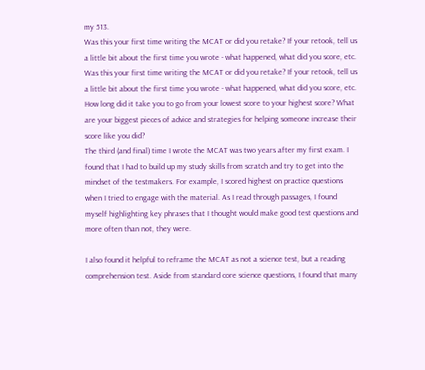my 513.
Was this your first time writing the MCAT or did you retake? If your retook, tell us a little bit about the first time you wrote - what happened, what did you score, etc.
Was this your first time writing the MCAT or did you retake? If your retook, tell us a little bit about the first time you wrote - what happened, what did you score, etc.
How long did it take you to go from your lowest score to your highest score? What are your biggest pieces of advice and strategies for helping someone increase their score like you did?
The third (and final) time I wrote the MCAT was two years after my first exam. I found that I had to build up my study skills from scratch and try to get into the mindset of the testmakers. For example, I scored highest on practice questions when I tried to engage with the material. As I read through passages, I found myself highlighting key phrases that I thought would make good test questions and more often than not, they were.

I also found it helpful to reframe the MCAT as not a science test, but a reading comprehension test. Aside from standard core science questions, I found that many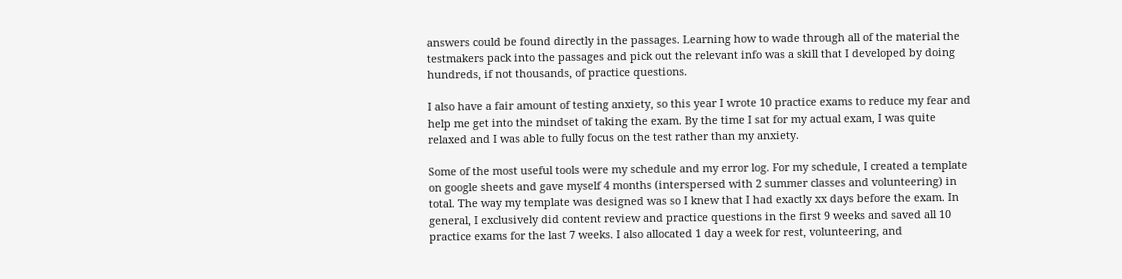answers could be found directly in the passages. Learning how to wade through all of the material the testmakers pack into the passages and pick out the relevant info was a skill that I developed by doing hundreds, if not thousands, of practice questions.

I also have a fair amount of testing anxiety, so this year I wrote 10 practice exams to reduce my fear and help me get into the mindset of taking the exam. By the time I sat for my actual exam, I was quite relaxed and I was able to fully focus on the test rather than my anxiety.

Some of the most useful tools were my schedule and my error log. For my schedule, I created a template on google sheets and gave myself 4 months (interspersed with 2 summer classes and volunteering) in total. The way my template was designed was so I knew that I had exactly xx days before the exam. In general, I exclusively did content review and practice questions in the first 9 weeks and saved all 10 practice exams for the last 7 weeks. I also allocated 1 day a week for rest, volunteering, and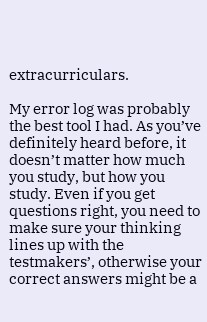extracurriculars.

My error log was probably the best tool I had. As you’ve definitely heard before, it doesn’t matter how much you study, but how you study. Even if you get questions right, you need to make sure your thinking lines up with the testmakers’, otherwise your correct answers might be a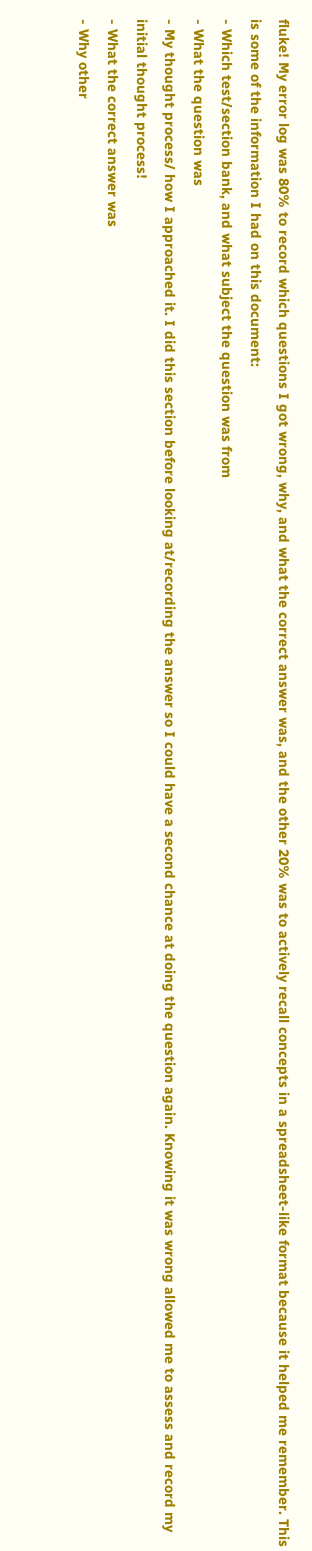fluke! My error log was 80% to record which questions I got wrong, why, and what the correct answer was, and the other 20% was to actively recall concepts in a spreadsheet-like format because it helped me remember. This is some of the information I had on this document:
- Which test/section bank, and what subject the question was from
- What the question was
- My thought process/ how I approached it. I did this section before looking at/recording the answer so I could have a second chance at doing the question again. Knowing it was wrong allowed me to assess and record my initial thought process!
- What the correct answer was
- Why other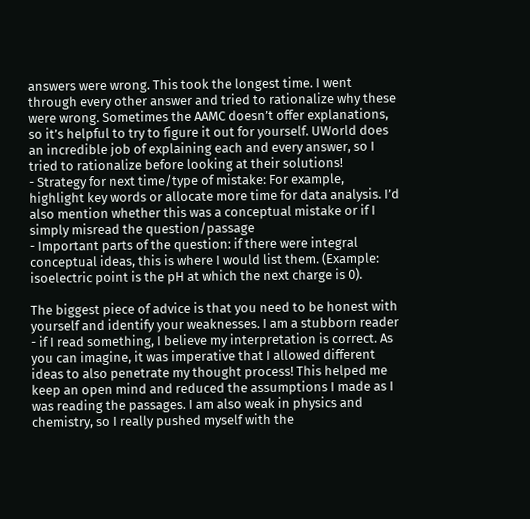answers were wrong. This took the longest time. I went through every other answer and tried to rationalize why these were wrong. Sometimes the AAMC doesn’t offer explanations, so it’s helpful to try to figure it out for yourself. UWorld does an incredible job of explaining each and every answer, so I tried to rationalize before looking at their solutions!
- Strategy for next time/type of mistake: For example, highlight key words or allocate more time for data analysis. I’d also mention whether this was a conceptual mistake or if I simply misread the question/passage
- Important parts of the question: if there were integral conceptual ideas, this is where I would list them. (Example: isoelectric point is the pH at which the next charge is 0).

The biggest piece of advice is that you need to be honest with yourself and identify your weaknesses. I am a stubborn reader - if I read something, I believe my interpretation is correct. As you can imagine, it was imperative that I allowed different ideas to also penetrate my thought process! This helped me keep an open mind and reduced the assumptions I made as I was reading the passages. I am also weak in physics and chemistry, so I really pushed myself with the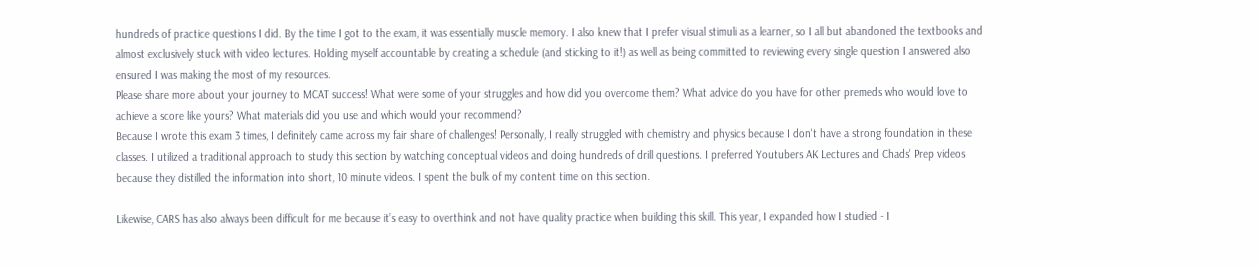hundreds of practice questions I did. By the time I got to the exam, it was essentially muscle memory. I also knew that I prefer visual stimuli as a learner, so I all but abandoned the textbooks and almost exclusively stuck with video lectures. Holding myself accountable by creating a schedule (and sticking to it!) as well as being committed to reviewing every single question I answered also ensured I was making the most of my resources.
Please share more about your journey to MCAT success! What were some of your struggles and how did you overcome them? What advice do you have for other premeds who would love to achieve a score like yours? What materials did you use and which would your recommend?
Because I wrote this exam 3 times, I definitely came across my fair share of challenges! Personally, I really struggled with chemistry and physics because I don't have a strong foundation in these classes. I utilized a traditional approach to study this section by watching conceptual videos and doing hundreds of drill questions. I preferred Youtubers AK Lectures and Chads' Prep videos because they distilled the information into short, 10 minute videos. I spent the bulk of my content time on this section.

Likewise, CARS has also always been difficult for me because it’s easy to overthink and not have quality practice when building this skill. This year, I expanded how I studied - I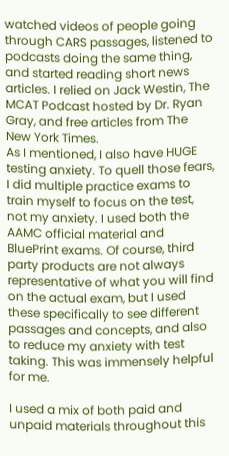watched videos of people going through CARS passages, listened to podcasts doing the same thing, and started reading short news articles. I relied on Jack Westin, The MCAT Podcast hosted by Dr. Ryan Gray, and free articles from The New York Times.
As I mentioned, I also have HUGE testing anxiety. To quell those fears, I did multiple practice exams to train myself to focus on the test, not my anxiety. I used both the AAMC official material and BluePrint exams. Of course, third party products are not always representative of what you will find on the actual exam, but I used these specifically to see different passages and concepts, and also to reduce my anxiety with test taking. This was immensely helpful for me.

I used a mix of both paid and unpaid materials throughout this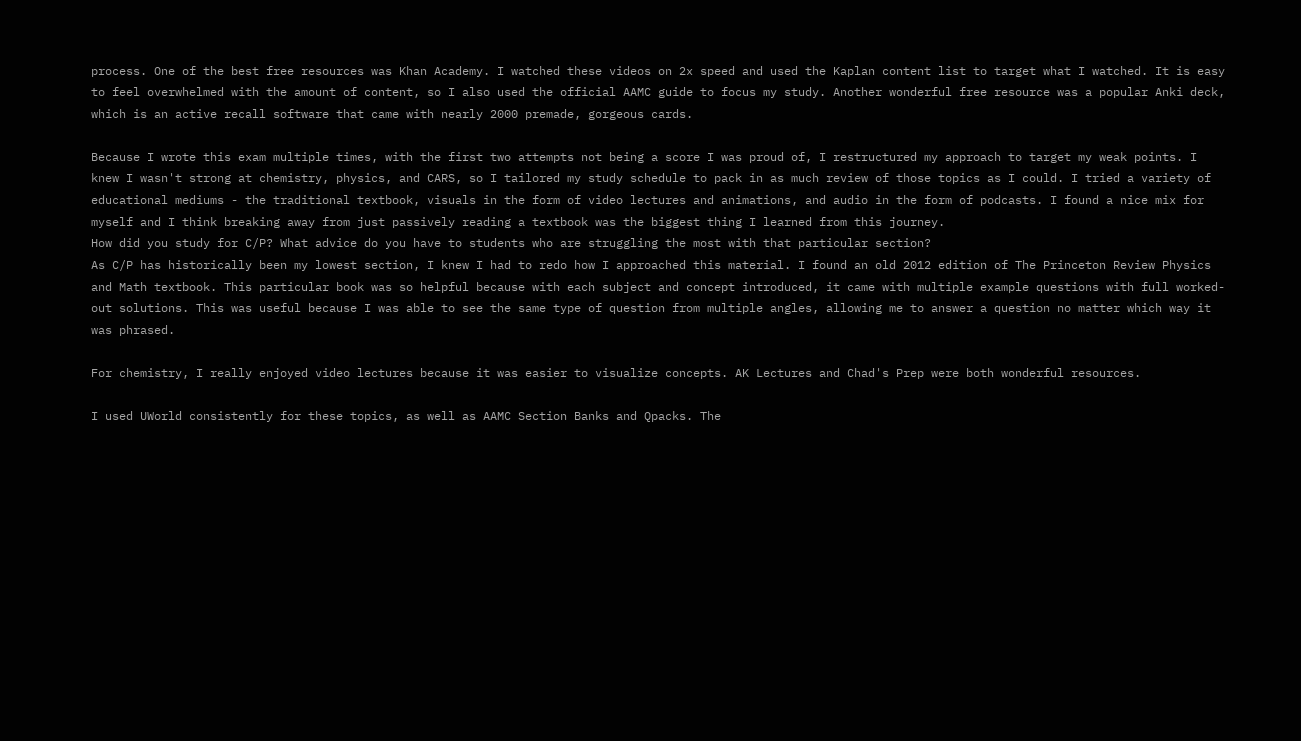process. One of the best free resources was Khan Academy. I watched these videos on 2x speed and used the Kaplan content list to target what I watched. It is easy to feel overwhelmed with the amount of content, so I also used the official AAMC guide to focus my study. Another wonderful free resource was a popular Anki deck, which is an active recall software that came with nearly 2000 premade, gorgeous cards.

Because I wrote this exam multiple times, with the first two attempts not being a score I was proud of, I restructured my approach to target my weak points. I knew I wasn't strong at chemistry, physics, and CARS, so I tailored my study schedule to pack in as much review of those topics as I could. I tried a variety of educational mediums - the traditional textbook, visuals in the form of video lectures and animations, and audio in the form of podcasts. I found a nice mix for myself and I think breaking away from just passively reading a textbook was the biggest thing I learned from this journey.
How did you study for C/P? What advice do you have to students who are struggling the most with that particular section?
As C/P has historically been my lowest section, I knew I had to redo how I approached this material. I found an old 2012 edition of The Princeton Review Physics and Math textbook. This particular book was so helpful because with each subject and concept introduced, it came with multiple example questions with full worked-out solutions. This was useful because I was able to see the same type of question from multiple angles, allowing me to answer a question no matter which way it was phrased.

For chemistry, I really enjoyed video lectures because it was easier to visualize concepts. AK Lectures and Chad's Prep were both wonderful resources.

I used UWorld consistently for these topics, as well as AAMC Section Banks and Qpacks. The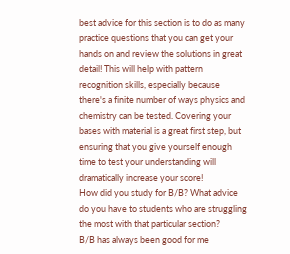best advice for this section is to do as many practice questions that you can get your hands on and review the solutions in great detail! This will help with pattern recognition skills, especially because there's a finite number of ways physics and chemistry can be tested. Covering your bases with material is a great first step, but ensuring that you give yourself enough time to test your understanding will dramatically increase your score!
How did you study for B/B? What advice do you have to students who are struggling the most with that particular section?
B/B has always been good for me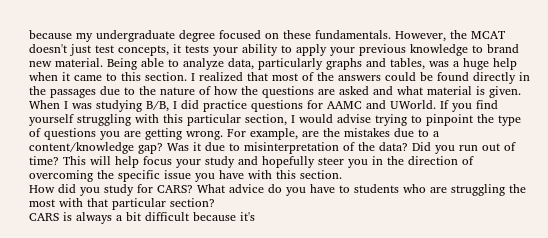because my undergraduate degree focused on these fundamentals. However, the MCAT doesn't just test concepts, it tests your ability to apply your previous knowledge to brand new material. Being able to analyze data, particularly graphs and tables, was a huge help when it came to this section. I realized that most of the answers could be found directly in the passages due to the nature of how the questions are asked and what material is given. When I was studying B/B, I did practice questions for AAMC and UWorld. If you find yourself struggling with this particular section, I would advise trying to pinpoint the type of questions you are getting wrong. For example, are the mistakes due to a content/knowledge gap? Was it due to misinterpretation of the data? Did you run out of time? This will help focus your study and hopefully steer you in the direction of overcoming the specific issue you have with this section.
How did you study for CARS? What advice do you have to students who are struggling the most with that particular section?
CARS is always a bit difficult because it's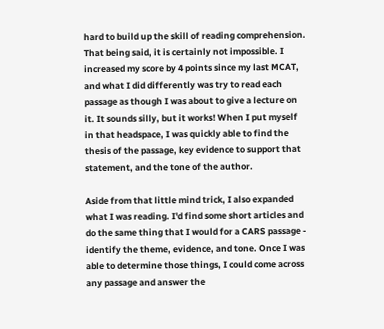hard to build up the skill of reading comprehension. That being said, it is certainly not impossible. I increased my score by 4 points since my last MCAT, and what I did differently was try to read each passage as though I was about to give a lecture on it. It sounds silly, but it works! When I put myself in that headspace, I was quickly able to find the thesis of the passage, key evidence to support that statement, and the tone of the author.

Aside from that little mind trick, I also expanded what I was reading. I'd find some short articles and do the same thing that I would for a CARS passage - identify the theme, evidence, and tone. Once I was able to determine those things, I could come across any passage and answer the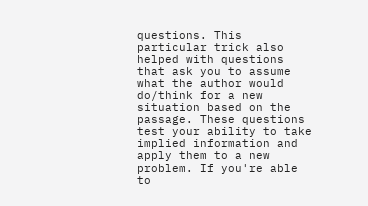questions. This particular trick also helped with questions that ask you to assume what the author would do/think for a new situation based on the passage. These questions test your ability to take implied information and apply them to a new problem. If you're able to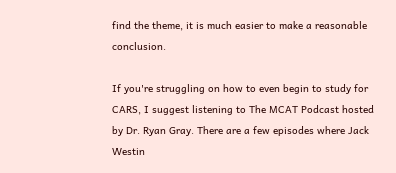find the theme, it is much easier to make a reasonable conclusion.

If you're struggling on how to even begin to study for CARS, I suggest listening to The MCAT Podcast hosted by Dr. Ryan Gray. There are a few episodes where Jack Westin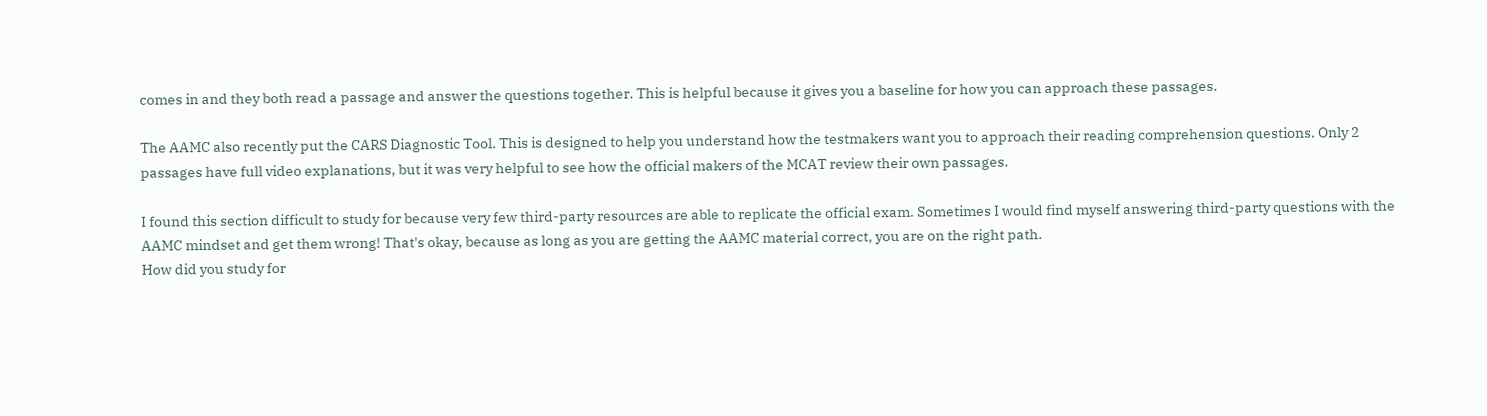comes in and they both read a passage and answer the questions together. This is helpful because it gives you a baseline for how you can approach these passages.

The AAMC also recently put the CARS Diagnostic Tool. This is designed to help you understand how the testmakers want you to approach their reading comprehension questions. Only 2 passages have full video explanations, but it was very helpful to see how the official makers of the MCAT review their own passages.

I found this section difficult to study for because very few third-party resources are able to replicate the official exam. Sometimes I would find myself answering third-party questions with the AAMC mindset and get them wrong! That's okay, because as long as you are getting the AAMC material correct, you are on the right path.
How did you study for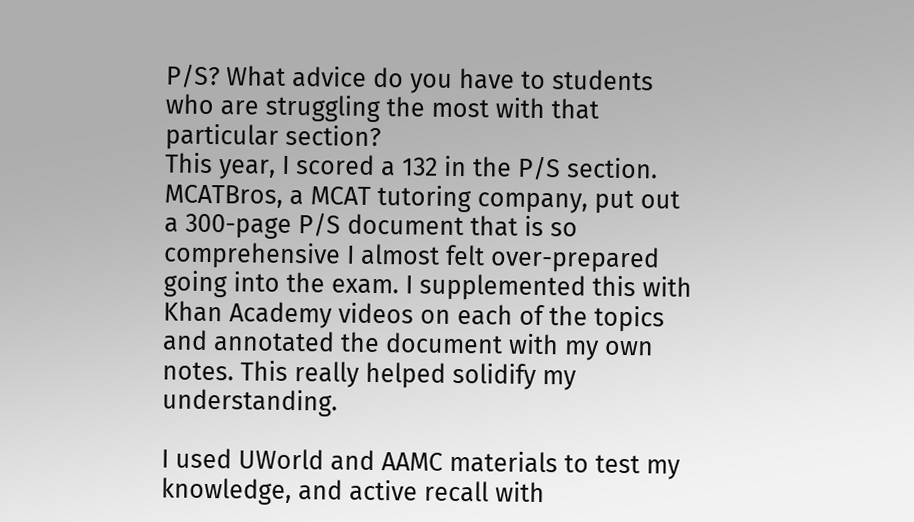P/S? What advice do you have to students who are struggling the most with that particular section?
This year, I scored a 132 in the P/S section. MCATBros, a MCAT tutoring company, put out a 300-page P/S document that is so comprehensive I almost felt over-prepared going into the exam. I supplemented this with Khan Academy videos on each of the topics and annotated the document with my own notes. This really helped solidify my understanding.

I used UWorld and AAMC materials to test my knowledge, and active recall with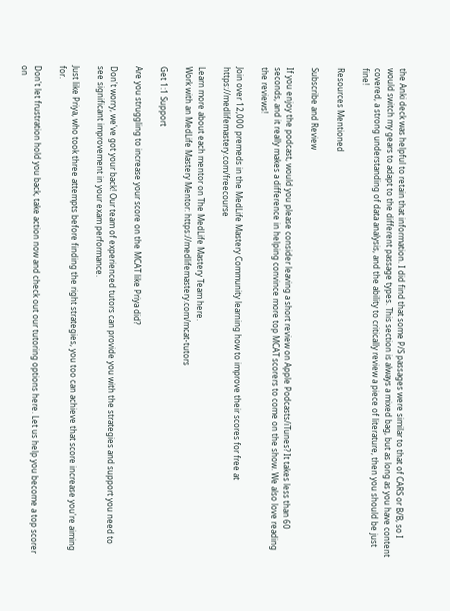the Anki deck was helpful to retain that information. I did find that some P/S passages were similar to that of CARS or B/B, so I would switch my gears to adapt to the different passage types. This section is always a mixed bag, but as long as you have content covered, a strong understanding of data analysis, and the ability to critically review a piece of literature, then you should be just fine!

Resources Mentioned

Subscribe and Review

If you enjoy the podcast, would you please consider leaving a short review on Apple Podcasts/iTunes? It takes less than 60 seconds, and it really makes a difference in helping convince more top MCAT scorers to come on the show. We also love reading the reviews!

Join over 12,000 premeds in the MedLife Mastery Community learning how to improve their scores for free at https://medlifemastery.com/freecourse

Learn more about each mentor on The MedLife Mastery Team here.
Work with an MedLife Mastery Mentor: https://medlifemastery.com/mcat-tutors

Get 1:1 Support

Are you struggling to increase your score on the MCAT like Priya did?

Don't worry, we've got your back! Our team of experienced tutors can provide you with the strategies and support you need to see significant improvement in your exam performance.

Just like Priya, who took three attempts before finding the right strategies, you too can achieve that score increase you're aiming for.

Don't let frustration hold you back, take action now and check out our tutoring options here. Let us help you become a top scorer on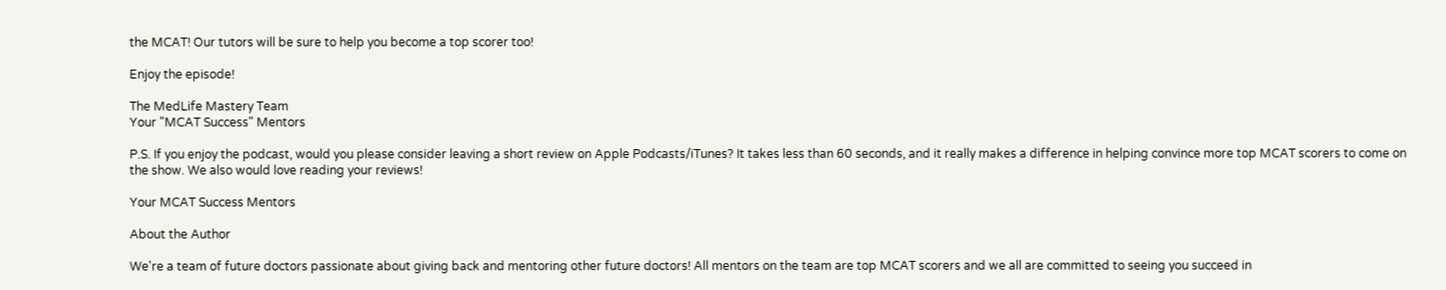the MCAT! Our tutors will be sure to help you become a top scorer too!

Enjoy the episode!

The MedLife Mastery Team
Your "MCAT Success" Mentors

P.S. If you enjoy the podcast, would you please consider leaving a short review on Apple Podcasts/iTunes? It takes less than 60 seconds, and it really makes a difference in helping convince more top MCAT scorers to come on the show. We also would love reading your reviews!

Your MCAT Success Mentors

About the Author

We're a team of future doctors passionate about giving back and mentoring other future doctors! All mentors on the team are top MCAT scorers and we all are committed to seeing you succeed in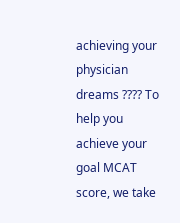achieving your physician dreams ???? To help you achieve your goal MCAT score, we take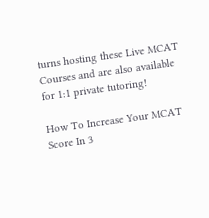turns hosting these Live MCAT Courses and are also available for 1:1 private tutoring!

How To Increase Your MCAT Score In 3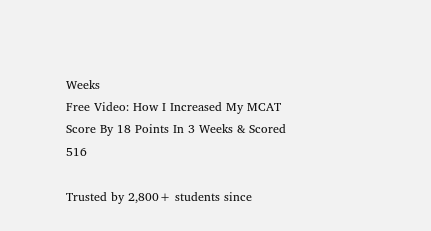Weeks
Free Video: How I Increased My MCAT Score By 18 Points In 3 Weeks & Scored 516

Trusted by 2,800+ students since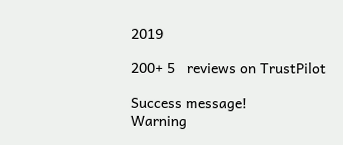2019

200+ 5   reviews on TrustPilot

Success message!
Warning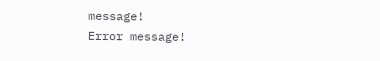message!
Error message!